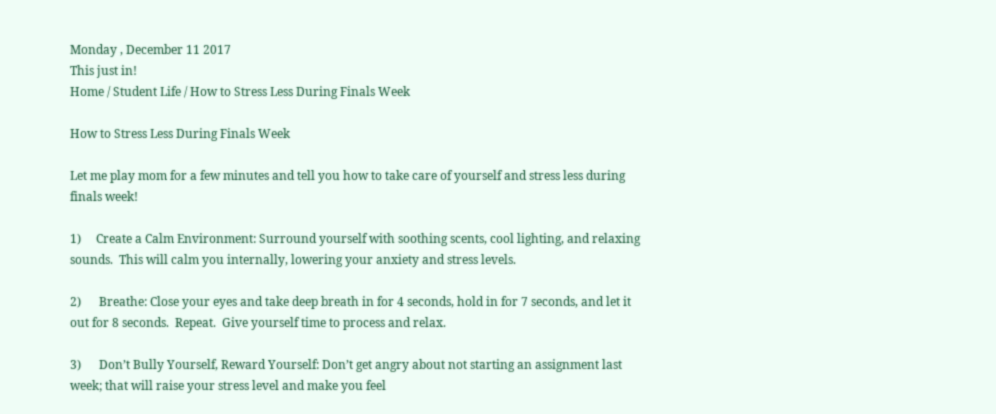Monday , December 11 2017
This just in!
Home / Student Life / How to Stress Less During Finals Week

How to Stress Less During Finals Week

Let me play mom for a few minutes and tell you how to take care of yourself and stress less during finals week!

1)     Create a Calm Environment: Surround yourself with soothing scents, cool lighting, and relaxing sounds.  This will calm you internally, lowering your anxiety and stress levels.

2)      Breathe: Close your eyes and take deep breath in for 4 seconds, hold in for 7 seconds, and let it out for 8 seconds.  Repeat.  Give yourself time to process and relax.

3)      Don’t Bully Yourself, Reward Yourself: Don’t get angry about not starting an assignment last week; that will raise your stress level and make you feel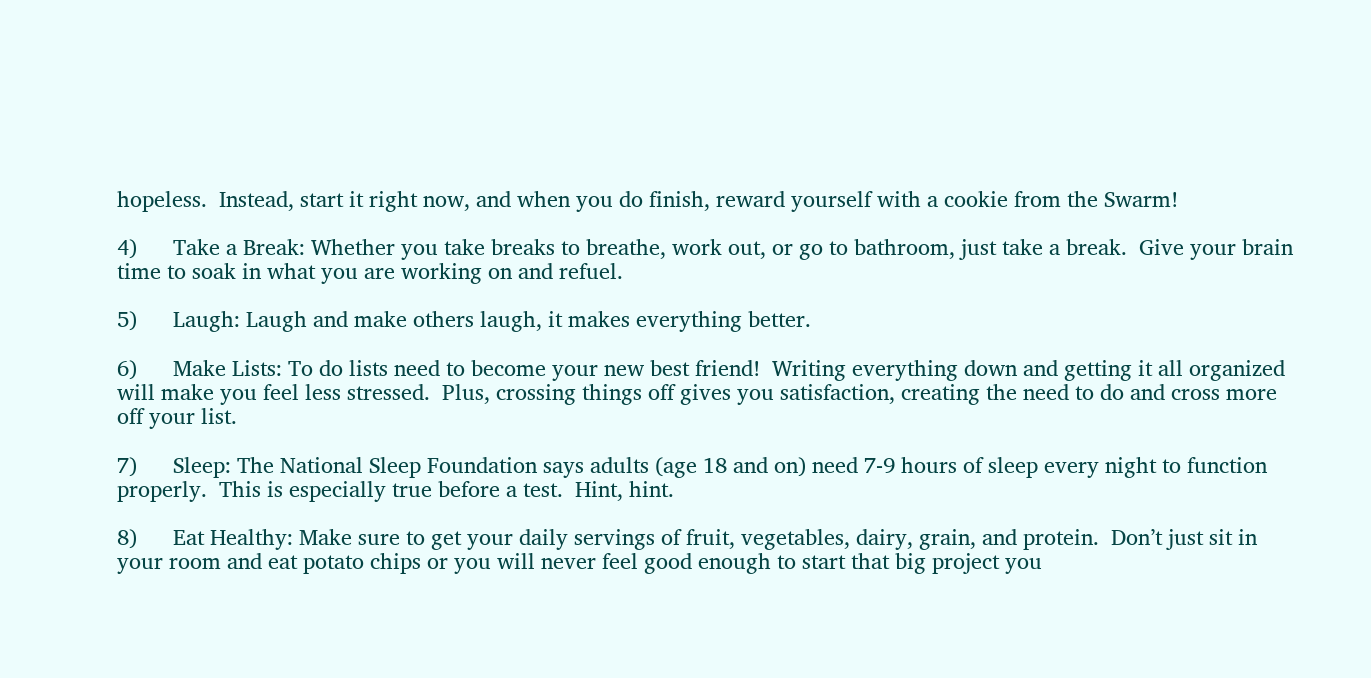hopeless.  Instead, start it right now, and when you do finish, reward yourself with a cookie from the Swarm!

4)      Take a Break: Whether you take breaks to breathe, work out, or go to bathroom, just take a break.  Give your brain time to soak in what you are working on and refuel.

5)      Laugh: Laugh and make others laugh, it makes everything better.

6)      Make Lists: To do lists need to become your new best friend!  Writing everything down and getting it all organized will make you feel less stressed.  Plus, crossing things off gives you satisfaction, creating the need to do and cross more off your list.

7)      Sleep: The National Sleep Foundation says adults (age 18 and on) need 7-9 hours of sleep every night to function properly.  This is especially true before a test.  Hint, hint.

8)      Eat Healthy: Make sure to get your daily servings of fruit, vegetables, dairy, grain, and protein.  Don’t just sit in your room and eat potato chips or you will never feel good enough to start that big project you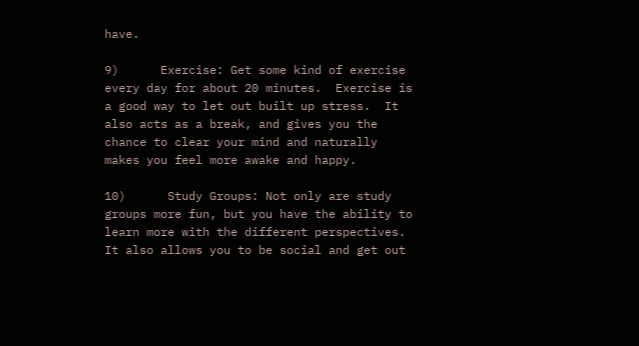have.

9)      Exercise: Get some kind of exercise every day for about 20 minutes.  Exercise is a good way to let out built up stress.  It also acts as a break, and gives you the chance to clear your mind and naturally makes you feel more awake and happy.

10)      Study Groups: Not only are study groups more fun, but you have the ability to learn more with the different perspectives.  It also allows you to be social and get out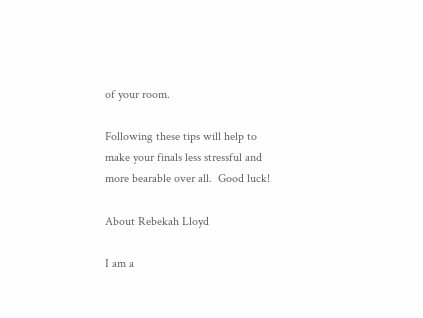of your room.

Following these tips will help to make your finals less stressful and more bearable over all.  Good luck!

About Rebekah Lloyd

I am a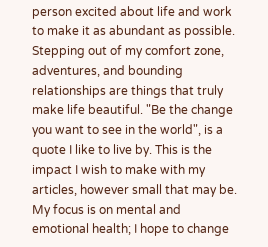person excited about life and work to make it as abundant as possible. Stepping out of my comfort zone, adventures, and bounding relationships are things that truly make life beautiful. "Be the change you want to see in the world", is a quote I like to live by. This is the impact I wish to make with my articles, however small that may be. My focus is on mental and emotional health; I hope to change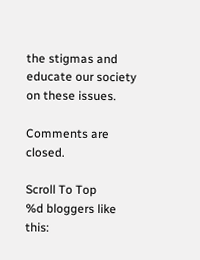the stigmas and educate our society on these issues.

Comments are closed.

Scroll To Top
%d bloggers like this: